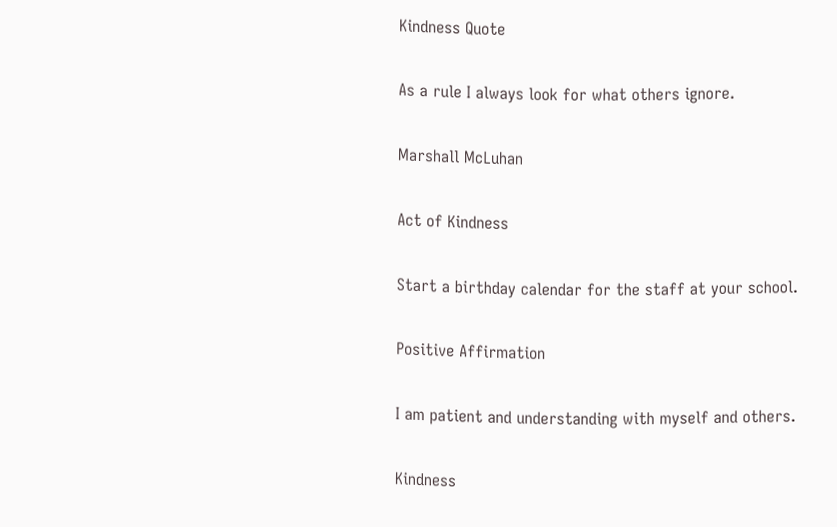Kindness Quote

As a rule I always look for what others ignore.

Marshall McLuhan

Act of Kindness

Start a birthday calendar for the staff at your school.

Positive Affirmation

I am patient and understanding with myself and others.

Kindness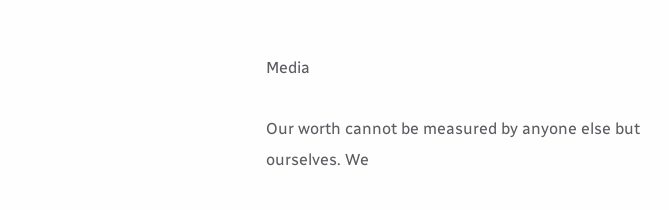Media

Our worth cannot be measured by anyone else but ourselves. We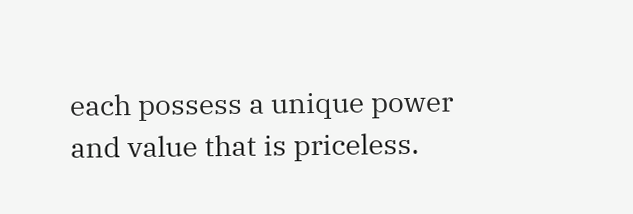each possess a unique power and value that is priceless.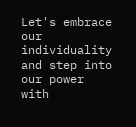Let's embrace our individuality and step into our power with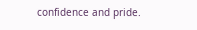confidence and pride.